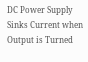DC Power Supply Sinks Current when Output is Turned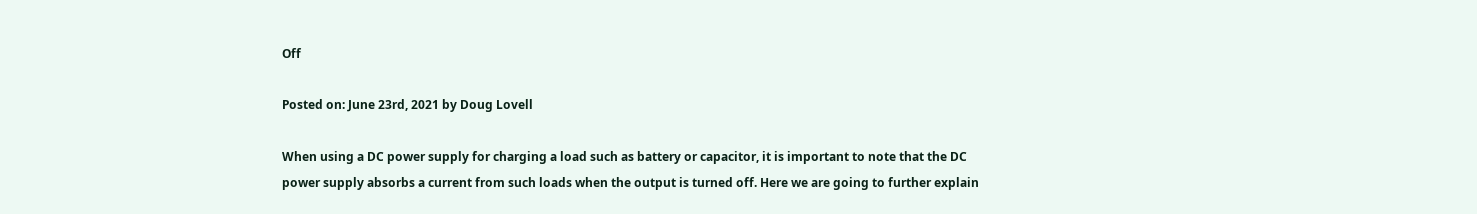Off

Posted on: June 23rd, 2021 by Doug Lovell

When using a DC power supply for charging a load such as battery or capacitor, it is important to note that the DC power supply absorbs a current from such loads when the output is turned off. Here we are going to further explain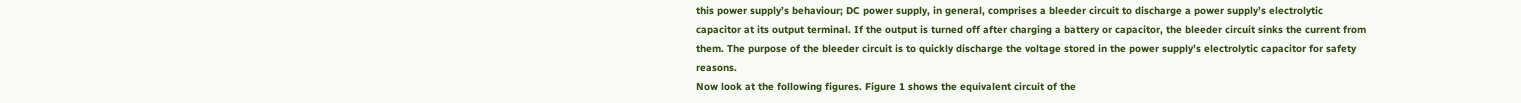this power supply’s behaviour; DC power supply, in general, comprises a bleeder circuit to discharge a power supply’s electrolytic capacitor at its output terminal. If the output is turned off after charging a battery or capacitor, the bleeder circuit sinks the current from them. The purpose of the bleeder circuit is to quickly discharge the voltage stored in the power supply’s electrolytic capacitor for safety reasons.
Now look at the following figures. Figure 1 shows the equivalent circuit of the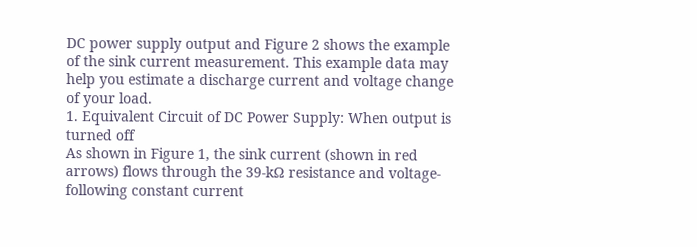DC power supply output and Figure 2 shows the example of the sink current measurement. This example data may help you estimate a discharge current and voltage change of your load.
1. Equivalent Circuit of DC Power Supply: When output is turned off
As shown in Figure 1, the sink current (shown in red arrows) flows through the 39-kΩ resistance and voltage-following constant current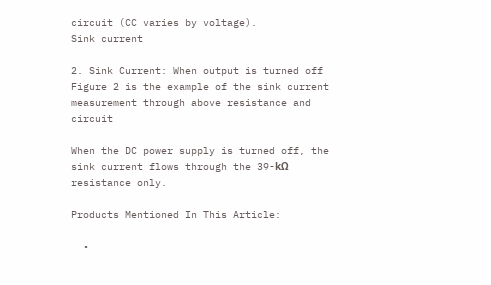circuit (CC varies by voltage).
Sink current

2. Sink Current: When output is turned off
Figure 2 is the example of the sink current measurement through above resistance and circuit

When the DC power supply is turned off, the sink current flows through the 39-kΩ resistance only.

Products Mentioned In This Article:

  •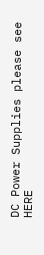DC Power Supplies please see HERE